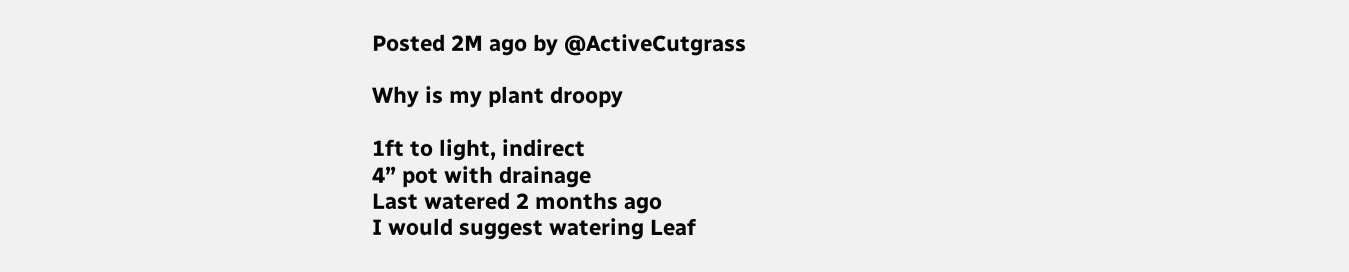Posted 2M ago by @ActiveCutgrass

Why is my plant droopy

1ft to light, indirect
4” pot with drainage
Last watered 2 months ago
I would suggest watering Leaf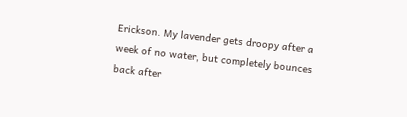Erickson. My lavender gets droopy after a week of no water, but completely bounces back after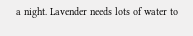a night. Lavender needs lots of water to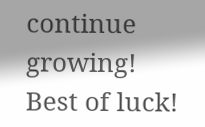continue growing! Best of luck!